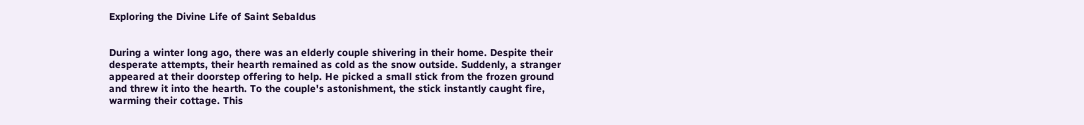Exploring the Divine Life of Saint Sebaldus


During a winter long ago, there was an elderly couple shivering in their home. Despite their desperate attempts, their hearth remained as cold as the snow outside. Suddenly, a stranger appeared at their doorstep offering to help. He picked a small stick from the frozen ground and threw it into the hearth. To the couple's astonishment, the stick instantly caught fire, warming their cottage. This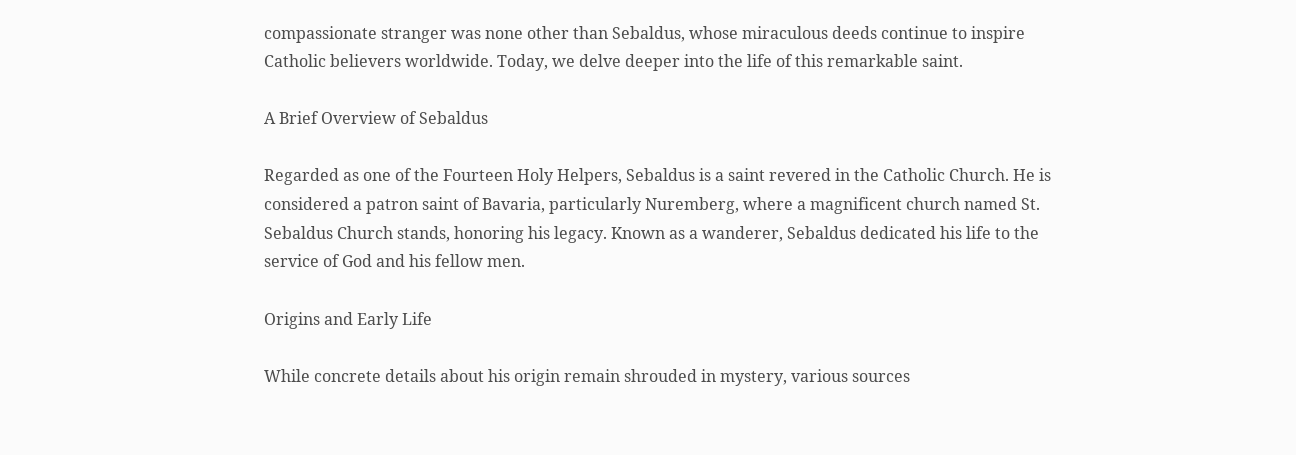compassionate stranger was none other than Sebaldus, whose miraculous deeds continue to inspire Catholic believers worldwide. Today, we delve deeper into the life of this remarkable saint.

A Brief Overview of Sebaldus

Regarded as one of the Fourteen Holy Helpers, Sebaldus is a saint revered in the Catholic Church. He is considered a patron saint of Bavaria, particularly Nuremberg, where a magnificent church named St. Sebaldus Church stands, honoring his legacy. Known as a wanderer, Sebaldus dedicated his life to the service of God and his fellow men.

Origins and Early Life

While concrete details about his origin remain shrouded in mystery, various sources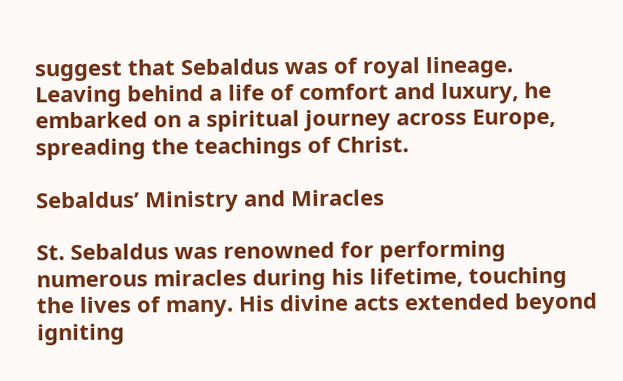suggest that Sebaldus was of royal lineage. Leaving behind a life of comfort and luxury, he embarked on a spiritual journey across Europe, spreading the teachings of Christ.

Sebaldus’ Ministry and Miracles

St. Sebaldus was renowned for performing numerous miracles during his lifetime, touching the lives of many. His divine acts extended beyond igniting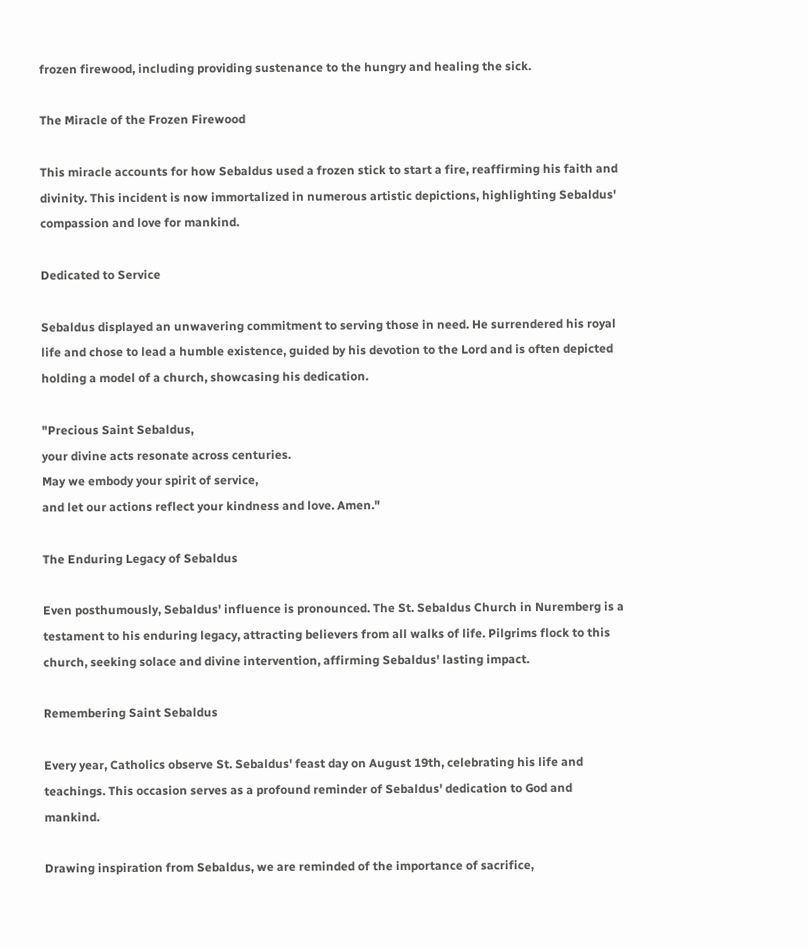frozen firewood, including providing sustenance to the hungry and healing the sick.

The Miracle of the Frozen Firewood

This miracle accounts for how Sebaldus used a frozen stick to start a fire, reaffirming his faith and divinity. This incident is now immortalized in numerous artistic depictions, highlighting Sebaldus' compassion and love for mankind.

Dedicated to Service

Sebaldus displayed an unwavering commitment to serving those in need. He surrendered his royal life and chose to lead a humble existence, guided by his devotion to the Lord and is often depicted holding a model of a church, showcasing his dedication.

"Precious Saint Sebaldus,
your divine acts resonate across centuries.
May we embody your spirit of service,
and let our actions reflect your kindness and love. Amen."

The Enduring Legacy of Sebaldus

Even posthumously, Sebaldus' influence is pronounced. The St. Sebaldus Church in Nuremberg is a testament to his enduring legacy, attracting believers from all walks of life. Pilgrims flock to this church, seeking solace and divine intervention, affirming Sebaldus' lasting impact.

Remembering Saint Sebaldus

Every year, Catholics observe St. Sebaldus' feast day on August 19th, celebrating his life and teachings. This occasion serves as a profound reminder of Sebaldus' dedication to God and mankind.

Drawing inspiration from Sebaldus, we are reminded of the importance of sacrifice,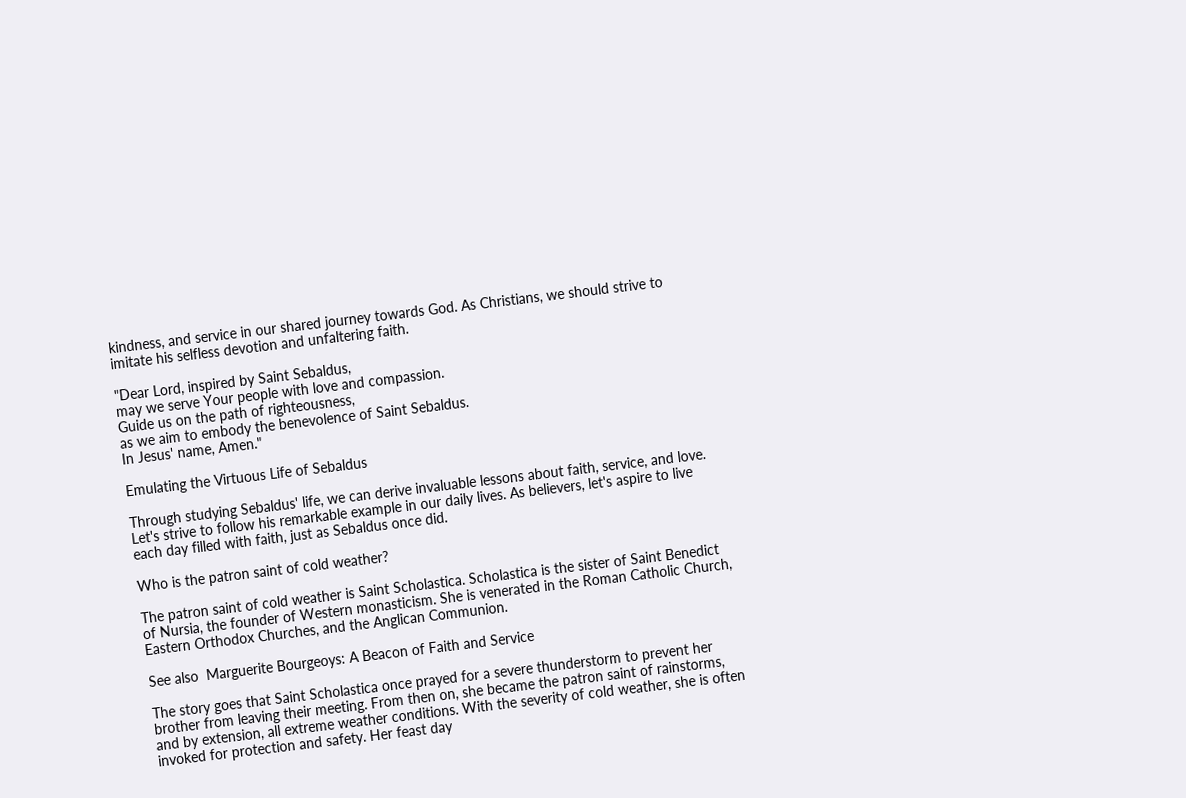kindness, and service in our shared journey towards God. As Christians, we should strive to imitate his selfless devotion and unfaltering faith.

"Dear Lord, inspired by Saint Sebaldus,
may we serve Your people with love and compassion.
Guide us on the path of righteousness,
as we aim to embody the benevolence of Saint Sebaldus.
In Jesus' name, Amen."

Emulating the Virtuous Life of Sebaldus

Through studying Sebaldus' life, we can derive invaluable lessons about faith, service, and love. Let's strive to follow his remarkable example in our daily lives. As believers, let's aspire to live each day filled with faith, just as Sebaldus once did.

Who is the patron saint of cold weather?

The patron saint of cold weather is Saint Scholastica. Scholastica is the sister of Saint Benedict of Nursia, the founder of Western monasticism. She is venerated in the Roman Catholic Church, Eastern Orthodox Churches, and the Anglican Communion.

See also  Marguerite Bourgeoys: A Beacon of Faith and Service

The story goes that Saint Scholastica once prayed for a severe thunderstorm to prevent her brother from leaving their meeting. From then on, she became the patron saint of rainstorms, and by extension, all extreme weather conditions. With the severity of cold weather, she is often invoked for protection and safety. Her feast day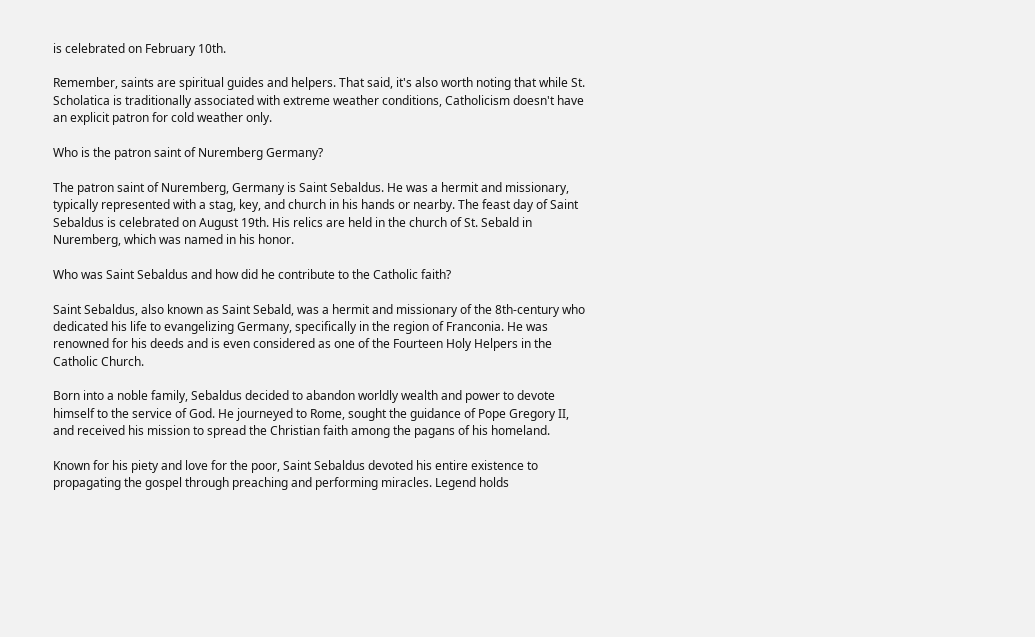is celebrated on February 10th.

Remember, saints are spiritual guides and helpers. That said, it's also worth noting that while St. Scholatica is traditionally associated with extreme weather conditions, Catholicism doesn't have an explicit patron for cold weather only.

Who is the patron saint of Nuremberg Germany?

The patron saint of Nuremberg, Germany is Saint Sebaldus. He was a hermit and missionary, typically represented with a stag, key, and church in his hands or nearby. The feast day of Saint Sebaldus is celebrated on August 19th. His relics are held in the church of St. Sebald in Nuremberg, which was named in his honor.

Who was Saint Sebaldus and how did he contribute to the Catholic faith?

Saint Sebaldus, also known as Saint Sebald, was a hermit and missionary of the 8th-century who dedicated his life to evangelizing Germany, specifically in the region of Franconia. He was renowned for his deeds and is even considered as one of the Fourteen Holy Helpers in the Catholic Church.

Born into a noble family, Sebaldus decided to abandon worldly wealth and power to devote himself to the service of God. He journeyed to Rome, sought the guidance of Pope Gregory II, and received his mission to spread the Christian faith among the pagans of his homeland.

Known for his piety and love for the poor, Saint Sebaldus devoted his entire existence to propagating the gospel through preaching and performing miracles. Legend holds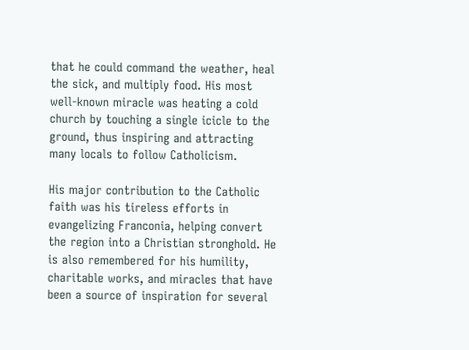that he could command the weather, heal the sick, and multiply food. His most well-known miracle was heating a cold church by touching a single icicle to the ground, thus inspiring and attracting many locals to follow Catholicism.

His major contribution to the Catholic faith was his tireless efforts in evangelizing Franconia, helping convert the region into a Christian stronghold. He is also remembered for his humility, charitable works, and miracles that have been a source of inspiration for several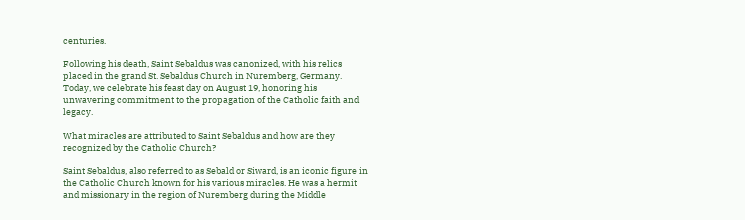centuries.

Following his death, Saint Sebaldus was canonized, with his relics placed in the grand St. Sebaldus Church in Nuremberg, Germany. Today, we celebrate his feast day on August 19, honoring his unwavering commitment to the propagation of the Catholic faith and legacy.

What miracles are attributed to Saint Sebaldus and how are they recognized by the Catholic Church?

Saint Sebaldus, also referred to as Sebald or Siward, is an iconic figure in the Catholic Church known for his various miracles. He was a hermit and missionary in the region of Nuremberg during the Middle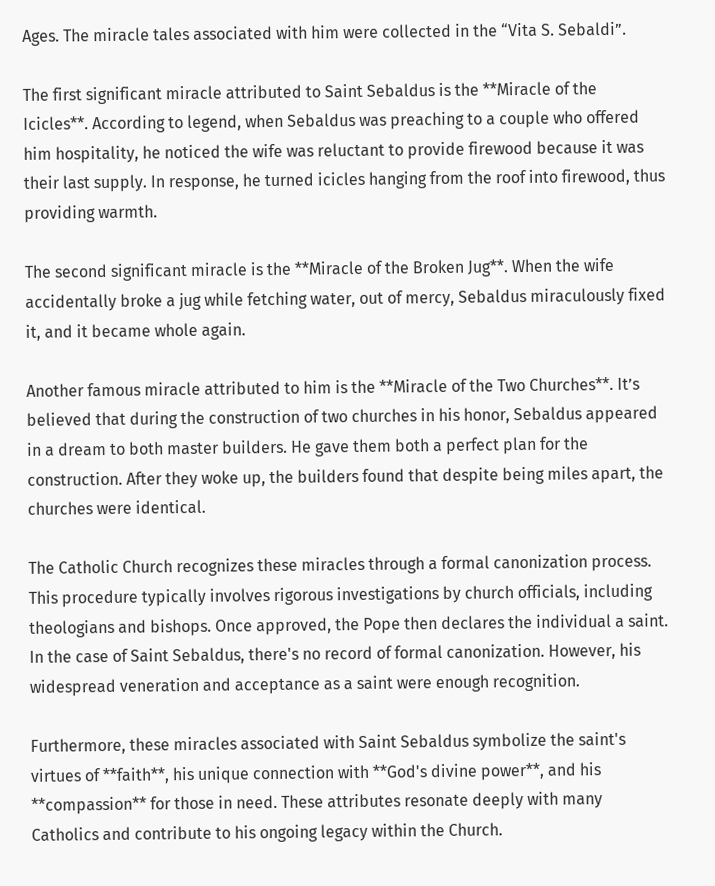Ages. The miracle tales associated with him were collected in the “Vita S. Sebaldi”.

The first significant miracle attributed to Saint Sebaldus is the **Miracle of the Icicles**. According to legend, when Sebaldus was preaching to a couple who offered him hospitality, he noticed the wife was reluctant to provide firewood because it was their last supply. In response, he turned icicles hanging from the roof into firewood, thus providing warmth.

The second significant miracle is the **Miracle of the Broken Jug**. When the wife accidentally broke a jug while fetching water, out of mercy, Sebaldus miraculously fixed it, and it became whole again.

Another famous miracle attributed to him is the **Miracle of the Two Churches**. It’s believed that during the construction of two churches in his honor, Sebaldus appeared in a dream to both master builders. He gave them both a perfect plan for the construction. After they woke up, the builders found that despite being miles apart, the churches were identical.

The Catholic Church recognizes these miracles through a formal canonization process. This procedure typically involves rigorous investigations by church officials, including theologians and bishops. Once approved, the Pope then declares the individual a saint. In the case of Saint Sebaldus, there's no record of formal canonization. However, his widespread veneration and acceptance as a saint were enough recognition.

Furthermore, these miracles associated with Saint Sebaldus symbolize the saint's virtues of **faith**, his unique connection with **God's divine power**, and his **compassion** for those in need. These attributes resonate deeply with many Catholics and contribute to his ongoing legacy within the Church.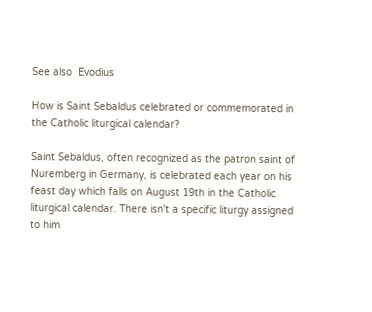See also  Evodius

How is Saint Sebaldus celebrated or commemorated in the Catholic liturgical calendar?

Saint Sebaldus, often recognized as the patron saint of Nuremberg in Germany, is celebrated each year on his feast day which falls on August 19th in the Catholic liturgical calendar. There isn't a specific liturgy assigned to him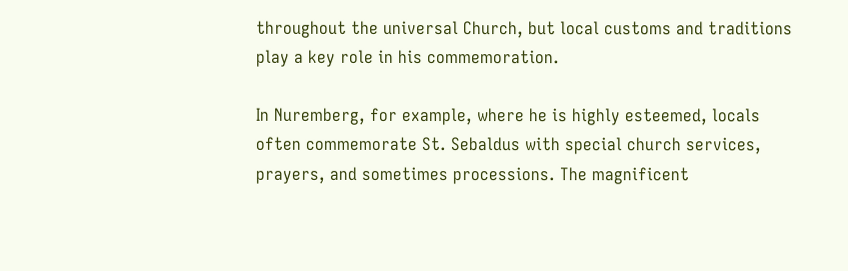throughout the universal Church, but local customs and traditions play a key role in his commemoration.

In Nuremberg, for example, where he is highly esteemed, locals often commemorate St. Sebaldus with special church services, prayers, and sometimes processions. The magnificent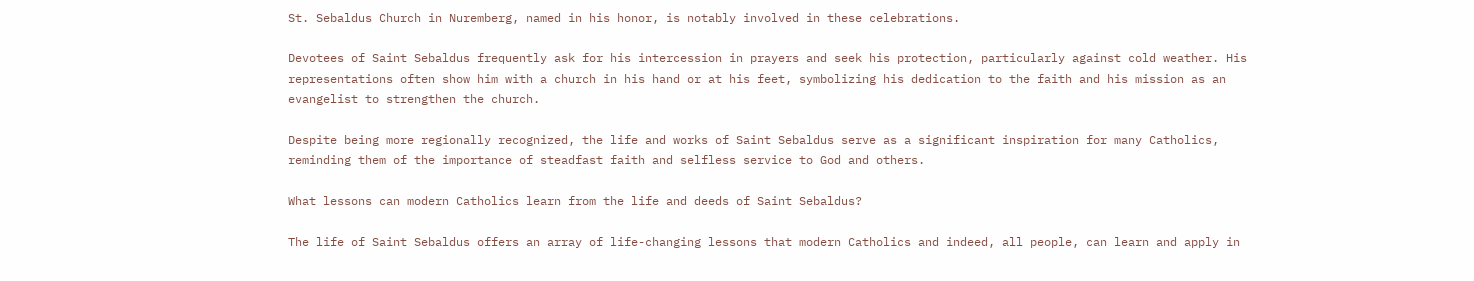St. Sebaldus Church in Nuremberg, named in his honor, is notably involved in these celebrations.

Devotees of Saint Sebaldus frequently ask for his intercession in prayers and seek his protection, particularly against cold weather. His representations often show him with a church in his hand or at his feet, symbolizing his dedication to the faith and his mission as an evangelist to strengthen the church.

Despite being more regionally recognized, the life and works of Saint Sebaldus serve as a significant inspiration for many Catholics, reminding them of the importance of steadfast faith and selfless service to God and others.

What lessons can modern Catholics learn from the life and deeds of Saint Sebaldus?

The life of Saint Sebaldus offers an array of life-changing lessons that modern Catholics and indeed, all people, can learn and apply in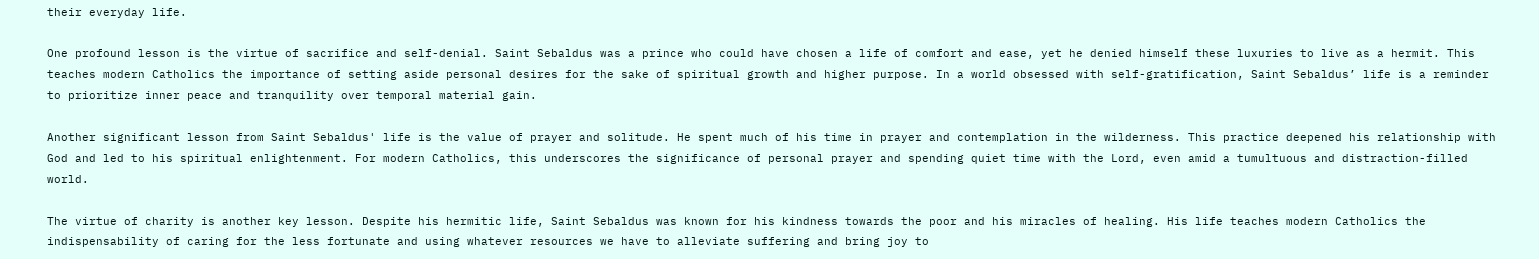their everyday life.

One profound lesson is the virtue of sacrifice and self-denial. Saint Sebaldus was a prince who could have chosen a life of comfort and ease, yet he denied himself these luxuries to live as a hermit. This teaches modern Catholics the importance of setting aside personal desires for the sake of spiritual growth and higher purpose. In a world obsessed with self-gratification, Saint Sebaldus’ life is a reminder to prioritize inner peace and tranquility over temporal material gain.

Another significant lesson from Saint Sebaldus' life is the value of prayer and solitude. He spent much of his time in prayer and contemplation in the wilderness. This practice deepened his relationship with God and led to his spiritual enlightenment. For modern Catholics, this underscores the significance of personal prayer and spending quiet time with the Lord, even amid a tumultuous and distraction-filled world.

The virtue of charity is another key lesson. Despite his hermitic life, Saint Sebaldus was known for his kindness towards the poor and his miracles of healing. His life teaches modern Catholics the indispensability of caring for the less fortunate and using whatever resources we have to alleviate suffering and bring joy to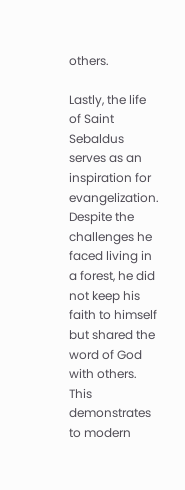others.

Lastly, the life of Saint Sebaldus serves as an inspiration for evangelization. Despite the challenges he faced living in a forest, he did not keep his faith to himself but shared the word of God with others. This demonstrates to modern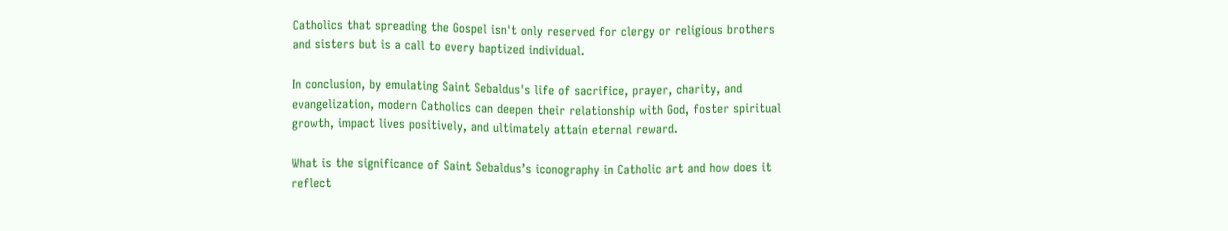Catholics that spreading the Gospel isn't only reserved for clergy or religious brothers and sisters but is a call to every baptized individual.

In conclusion, by emulating Saint Sebaldus's life of sacrifice, prayer, charity, and evangelization, modern Catholics can deepen their relationship with God, foster spiritual growth, impact lives positively, and ultimately attain eternal reward.

What is the significance of Saint Sebaldus’s iconography in Catholic art and how does it reflect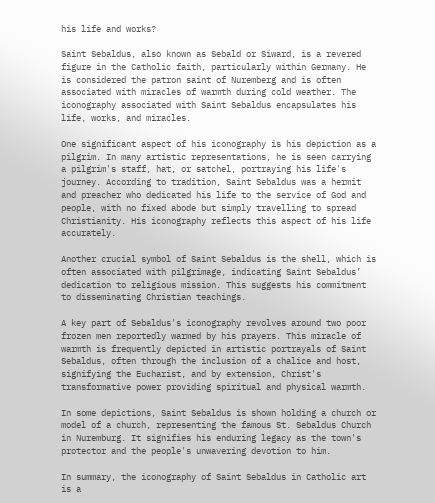his life and works?

Saint Sebaldus, also known as Sebald or Siward, is a revered figure in the Catholic faith, particularly within Germany. He is considered the patron saint of Nuremberg and is often associated with miracles of warmth during cold weather. The iconography associated with Saint Sebaldus encapsulates his life, works, and miracles.

One significant aspect of his iconography is his depiction as a pilgrim. In many artistic representations, he is seen carrying a pilgrim's staff, hat, or satchel, portraying his life's journey. According to tradition, Saint Sebaldus was a hermit and preacher who dedicated his life to the service of God and people, with no fixed abode but simply travelling to spread Christianity. His iconography reflects this aspect of his life accurately.

Another crucial symbol of Saint Sebaldus is the shell, which is often associated with pilgrimage, indicating Saint Sebaldus’ dedication to religious mission. This suggests his commitment to disseminating Christian teachings.

A key part of Sebaldus's iconography revolves around two poor frozen men reportedly warmed by his prayers. This miracle of warmth is frequently depicted in artistic portrayals of Saint Sebaldus, often through the inclusion of a chalice and host, signifying the Eucharist, and by extension, Christ's transformative power providing spiritual and physical warmth.

In some depictions, Saint Sebaldus is shown holding a church or model of a church, representing the famous St. Sebaldus Church in Nuremburg. It signifies his enduring legacy as the town's protector and the people's unwavering devotion to him.

In summary, the iconography of Saint Sebaldus in Catholic art is a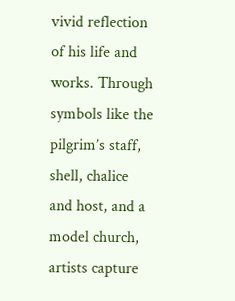vivid reflection of his life and works. Through symbols like the pilgrim’s staff, shell, chalice and host, and a model church, artists capture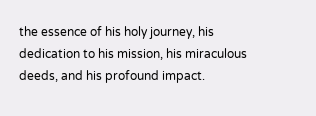the essence of his holy journey, his dedication to his mission, his miraculous deeds, and his profound impact.